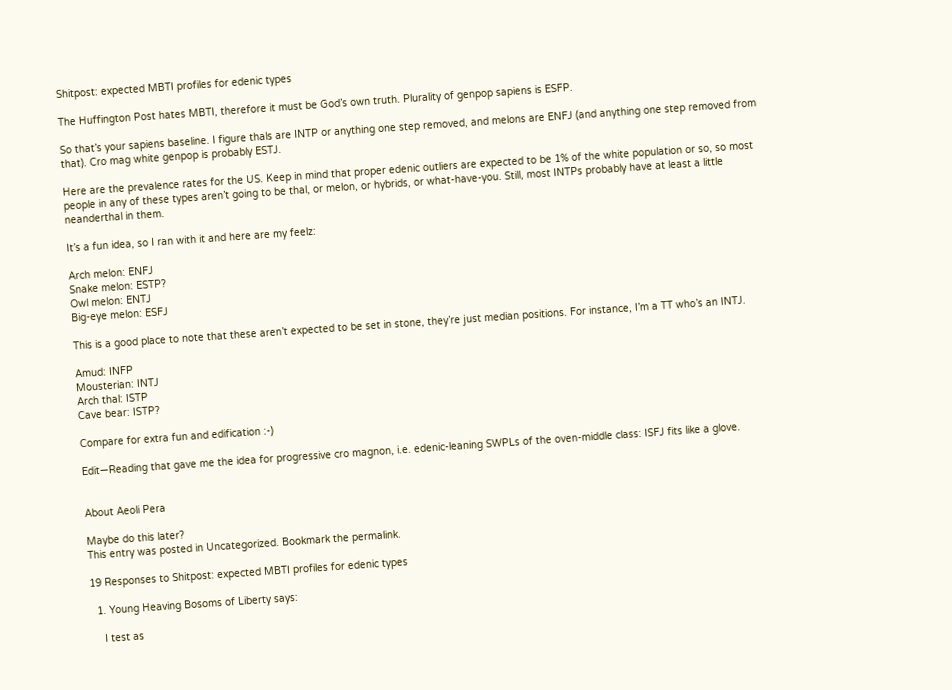Shitpost: expected MBTI profiles for edenic types

The Huffington Post hates MBTI, therefore it must be God’s own truth. Plurality of genpop sapiens is ESFP.

So that’s your sapiens baseline. I figure thals are INTP or anything one step removed, and melons are ENFJ (and anything one step removed from that). Cro mag white genpop is probably ESTJ.

Here are the prevalence rates for the US. Keep in mind that proper edenic outliers are expected to be 1% of the white population or so, so most people in any of these types aren’t going to be thal, or melon, or hybrids, or what-have-you. Still, most INTPs probably have at least a little neanderthal in them.

It’s a fun idea, so I ran with it and here are my feelz:

Arch melon: ENFJ
Snake melon: ESTP?
Owl melon: ENTJ
Big-eye melon: ESFJ

This is a good place to note that these aren’t expected to be set in stone, they’re just median positions. For instance, I’m a TT who’s an INTJ.

Amud: INFP
Mousterian: INTJ
Arch thal: ISTP
Cave bear: ISTP?

Compare for extra fun and edification :-)

Edit—Reading that gave me the idea for progressive cro magnon, i.e. edenic-leaning SWPLs of the oven-middle class: ISFJ fits like a glove.


About Aeoli Pera

Maybe do this later?
This entry was posted in Uncategorized. Bookmark the permalink.

19 Responses to Shitpost: expected MBTI profiles for edenic types

  1. Young Heaving Bosoms of Liberty says:

    I test as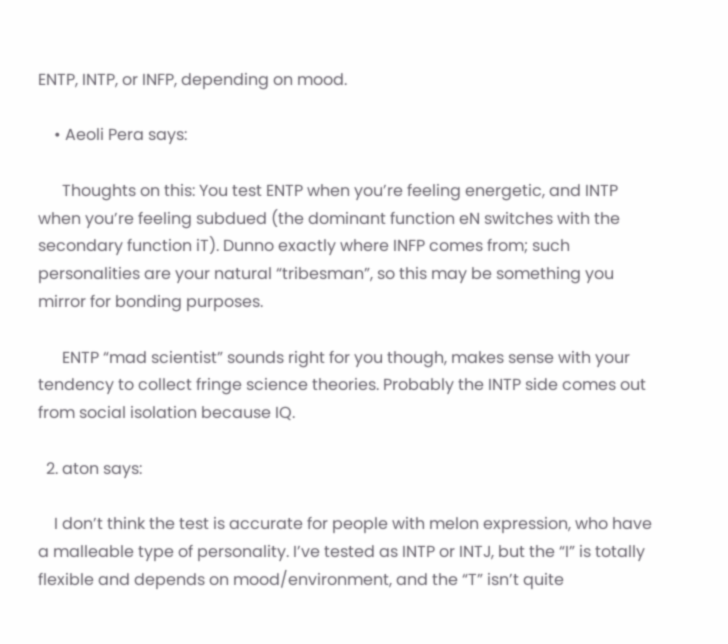ENTP, INTP, or INFP, depending on mood.

    • Aeoli Pera says:

      Thoughts on this: You test ENTP when you’re feeling energetic, and INTP when you’re feeling subdued (the dominant function eN switches with the secondary function iT). Dunno exactly where INFP comes from; such personalities are your natural “tribesman”, so this may be something you mirror for bonding purposes.

      ENTP “mad scientist” sounds right for you though, makes sense with your tendency to collect fringe science theories. Probably the INTP side comes out from social isolation because IQ.

  2. aton says:

    I don’t think the test is accurate for people with melon expression, who have a malleable type of personality. I’ve tested as INTP or INTJ, but the “I” is totally flexible and depends on mood/environment, and the “T” isn’t quite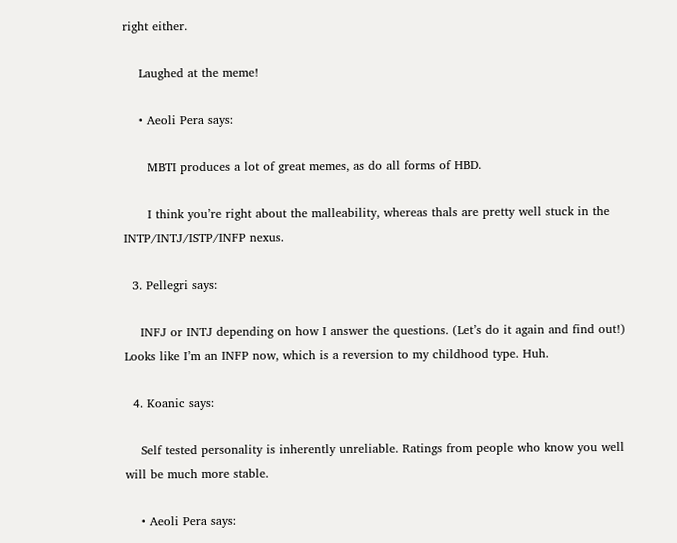right either.

    Laughed at the meme!

    • Aeoli Pera says:

      MBTI produces a lot of great memes, as do all forms of HBD.

      I think you’re right about the malleability, whereas thals are pretty well stuck in the INTP/INTJ/ISTP/INFP nexus.

  3. Pellegri says:

    INFJ or INTJ depending on how I answer the questions. (Let’s do it again and find out!) Looks like I’m an INFP now, which is a reversion to my childhood type. Huh.

  4. Koanic says:

    Self tested personality is inherently unreliable. Ratings from people who know you well will be much more stable.

    • Aeoli Pera says: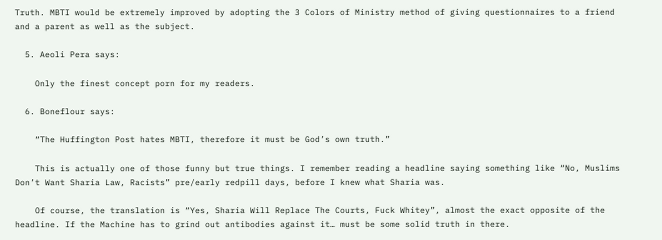Truth. MBTI would be extremely improved by adopting the 3 Colors of Ministry method of giving questionnaires to a friend and a parent as well as the subject.

  5. Aeoli Pera says:

    Only the finest concept porn for my readers.

  6. Boneflour says:

    “The Huffington Post hates MBTI, therefore it must be God’s own truth.”

    This is actually one of those funny but true things. I remember reading a headline saying something like “No, Muslims Don’t Want Sharia Law, Racists” pre/early redpill days, before I knew what Sharia was.

    Of course, the translation is “Yes, Sharia Will Replace The Courts, Fuck Whitey”, almost the exact opposite of the headline. If the Machine has to grind out antibodies against it… must be some solid truth in there.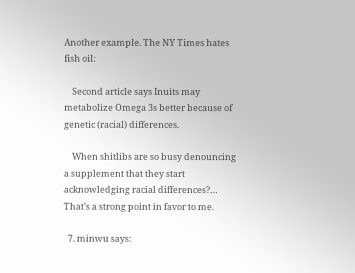Another example. The NY Times hates fish oil:

    Second article says Inuits may metabolize Omega 3s better because of genetic (racial) differences.

    When shitlibs are so busy denouncing a supplement that they start acknowledging racial differences?… That’s a strong point in favor to me.

  7. minwu says: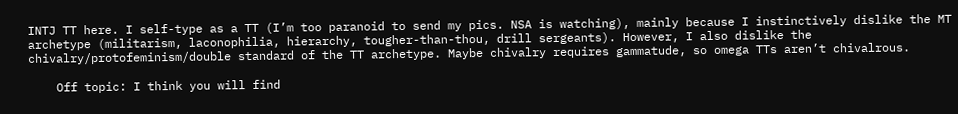INTJ TT here. I self-type as a TT (I’m too paranoid to send my pics. NSA is watching), mainly because I instinctively dislike the MT archetype (militarism, laconophilia, hierarchy, tougher-than-thou, drill sergeants). However, I also dislike the chivalry/protofeminism/double standard of the TT archetype. Maybe chivalry requires gammatude, so omega TTs aren’t chivalrous.

    Off topic: I think you will find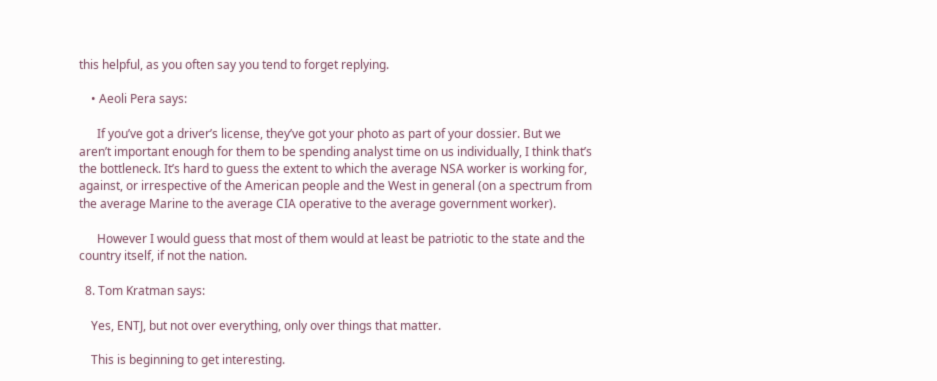this helpful, as you often say you tend to forget replying.

    • Aeoli Pera says:

      If you’ve got a driver’s license, they’ve got your photo as part of your dossier. But we aren’t important enough for them to be spending analyst time on us individually, I think that’s the bottleneck. It’s hard to guess the extent to which the average NSA worker is working for, against, or irrespective of the American people and the West in general (on a spectrum from the average Marine to the average CIA operative to the average government worker).

      However I would guess that most of them would at least be patriotic to the state and the country itself, if not the nation.

  8. Tom Kratman says:

    Yes, ENTJ, but not over everything, only over things that matter.

    This is beginning to get interesting.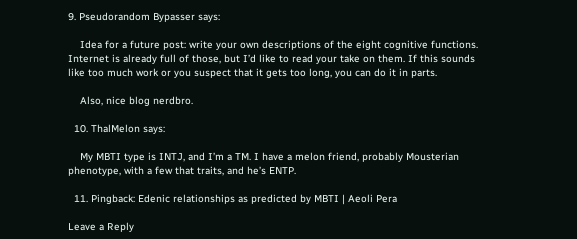9. Pseudorandom Bypasser says:

    Idea for a future post: write your own descriptions of the eight cognitive functions. Internet is already full of those, but I’d like to read your take on them. If this sounds like too much work or you suspect that it gets too long, you can do it in parts.

    Also, nice blog nerdbro.

  10. ThalMelon says:

    My MBTI type is INTJ, and I’m a TM. I have a melon friend, probably Mousterian phenotype, with a few that traits, and he’s ENTP.

  11. Pingback: Edenic relationships as predicted by MBTI | Aeoli Pera

Leave a Reply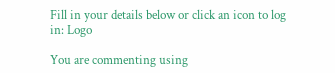Fill in your details below or click an icon to log in: Logo

You are commenting using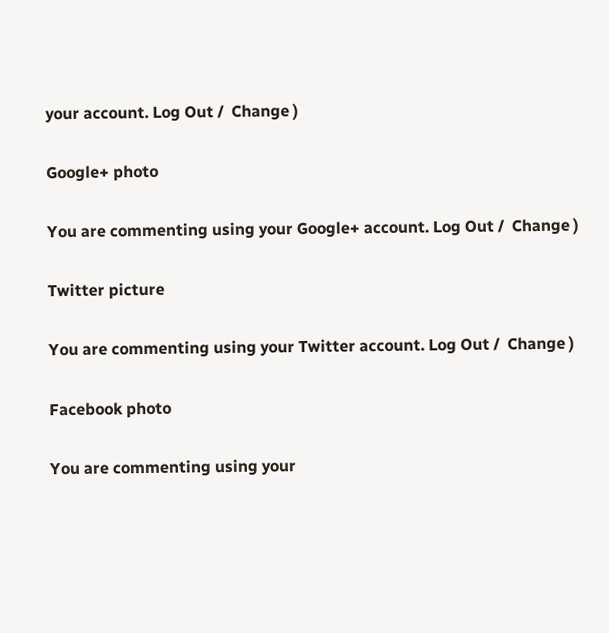your account. Log Out /  Change )

Google+ photo

You are commenting using your Google+ account. Log Out /  Change )

Twitter picture

You are commenting using your Twitter account. Log Out /  Change )

Facebook photo

You are commenting using your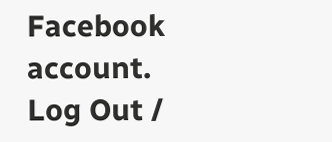Facebook account. Log Out /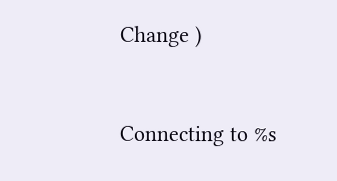Change )


Connecting to %s